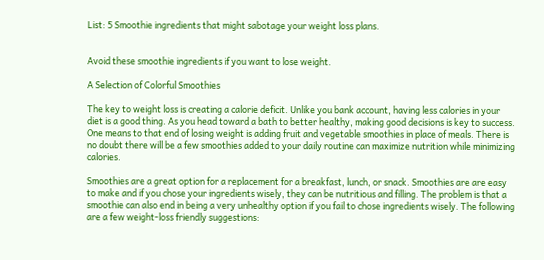List: 5 Smoothie ingredients that might sabotage your weight loss plans.


Avoid these smoothie ingredients if you want to lose weight.

A Selection of Colorful Smoothies

The key to weight loss is creating a calorie deficit. Unlike you bank account, having less calories in your diet is a good thing. As you head toward a bath to better healthy, making good decisions is key to success. One means to that end of losing weight is adding fruit and vegetable smoothies in place of meals. There is no doubt there will be a few smoothies added to your daily routine can maximize nutrition while minimizing calories.

Smoothies are a great option for a replacement for a breakfast, lunch, or snack. Smoothies are are easy to make and if you chose your ingredients wisely, they can be nutritious and filling. The problem is that a smoothie can also end in being a very unhealthy option if you fail to chose ingredients wisely. The following are a few weight-loss friendly suggestions: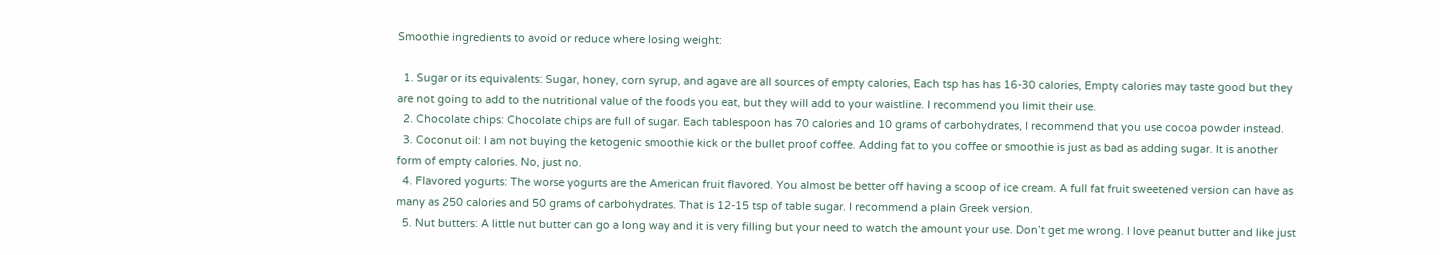Smoothie ingredients to avoid or reduce where losing weight:

  1. Sugar or its equivalents: Sugar, honey, corn syrup, and agave are all sources of empty calories, Each tsp has has 16-30 calories, Empty calories may taste good but they are not going to add to the nutritional value of the foods you eat, but they will add to your waistline. I recommend you limit their use.
  2. Chocolate chips: Chocolate chips are full of sugar. Each tablespoon has 70 calories and 10 grams of carbohydrates, I recommend that you use cocoa powder instead.
  3. Coconut oil: I am not buying the ketogenic smoothie kick or the bullet proof coffee. Adding fat to you coffee or smoothie is just as bad as adding sugar. It is another form of empty calories. No, just no.
  4. Flavored yogurts: The worse yogurts are the American fruit flavored. You almost be better off having a scoop of ice cream. A full fat fruit sweetened version can have as many as 250 calories and 50 grams of carbohydrates. That is 12-15 tsp of table sugar. I recommend a plain Greek version.
  5. Nut butters: A little nut butter can go a long way and it is very filling but your need to watch the amount your use. Don’t get me wrong. I love peanut butter and like just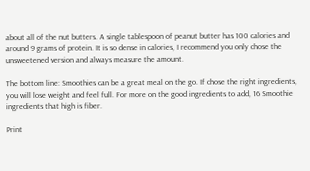about all of the nut butters. A single tablespoon of peanut butter has 100 calories and around 9 grams of protein. It is so dense in calories, I recommend you only chose the unsweetened version and always measure the amount.

The bottom line: Smoothies can be a great meal on the go. If chose the right ingredients, you will lose weight and feel full. For more on the good ingredients to add, 16 Smoothie ingredients that high is fiber.

Print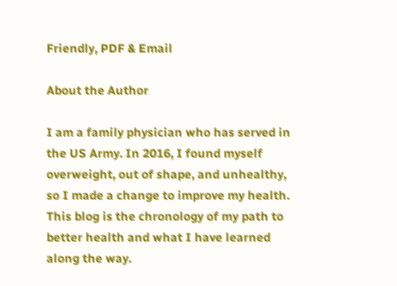Friendly, PDF & Email

About the Author

I am a family physician who has served in the US Army. In 2016, I found myself overweight, out of shape, and unhealthy, so I made a change to improve my health. This blog is the chronology of my path to better health and what I have learned along the way.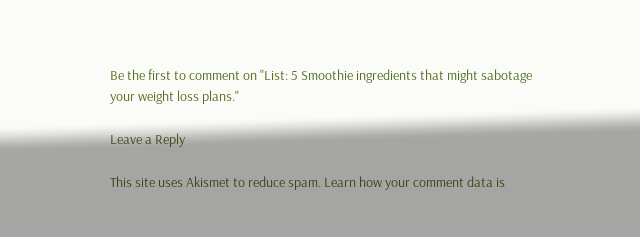Be the first to comment on "List: 5 Smoothie ingredients that might sabotage your weight loss plans."

Leave a Reply

This site uses Akismet to reduce spam. Learn how your comment data is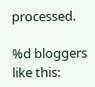processed.

%d bloggers like this: